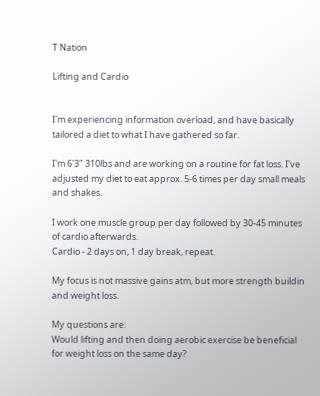T Nation

Lifting and Cardio


I'm experiencing information overload, and have basically tailored a diet to what I have gathered so far.

I'm 6'3" 310lbs and are working on a routine for fat loss. I've adjusted my diet to eat approx. 5-6 times per day small meals and shakes.

I work one muscle group per day followed by 30-45 minutes of cardio afterwards.
Cardio - 2 days on, 1 day break, repeat.

My focus is not massive gains atm, but more strength buildin and weight loss.

My questions are:
Would lifting and then doing aerobic exercise be beneficial for weight loss on the same day?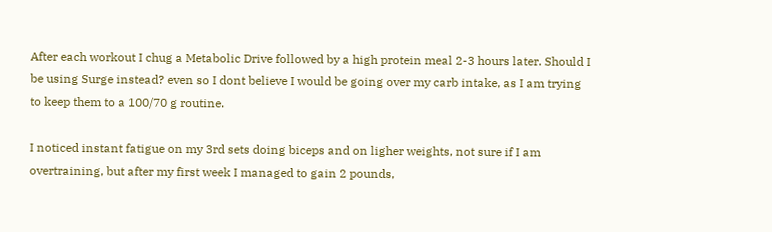After each workout I chug a Metabolic Drive followed by a high protein meal 2-3 hours later. Should I be using Surge instead? even so I dont believe I would be going over my carb intake, as I am trying to keep them to a 100/70 g routine.

I noticed instant fatigue on my 3rd sets doing biceps and on ligher weights, not sure if I am overtraining, but after my first week I managed to gain 2 pounds,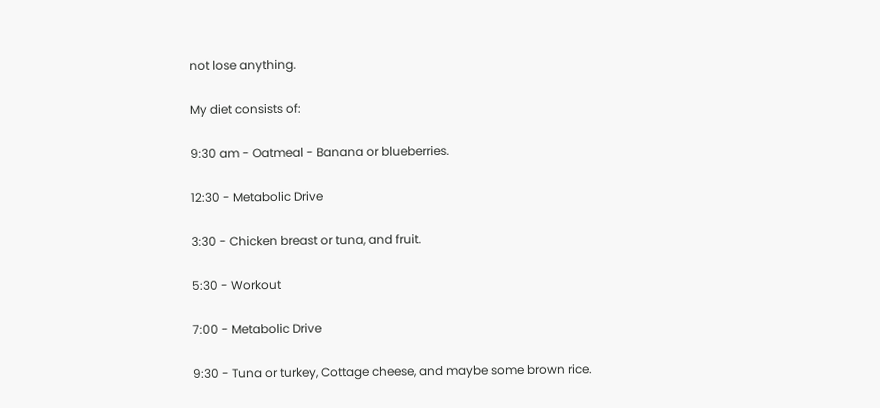not lose anything.

My diet consists of:

9:30 am - Oatmeal - Banana or blueberries.

12:30 - Metabolic Drive

3:30 - Chicken breast or tuna, and fruit.

5:30 - Workout

7:00 - Metabolic Drive

9:30 - Tuna or turkey, Cottage cheese, and maybe some brown rice.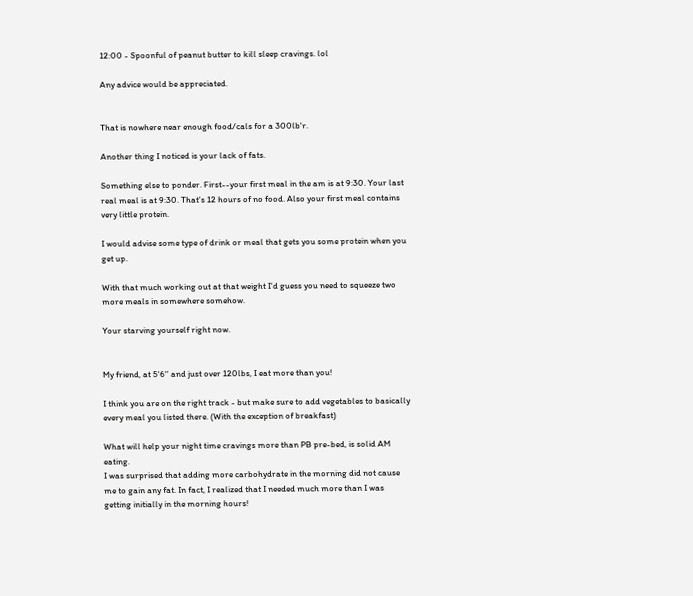12:00 - Spoonful of peanut butter to kill sleep cravings. lol

Any advice would be appreciated.


That is nowhere near enough food/cals for a 300lb'r.

Another thing I noticed is your lack of fats.

Something else to ponder. First--your first meal in the am is at 9:30. Your last real meal is at 9:30. That's 12 hours of no food. Also your first meal contains very little protein.

I would advise some type of drink or meal that gets you some protein when you get up.

With that much working out at that weight I'd guess you need to squeeze two more meals in somewhere somehow.

Your starving yourself right now.


My friend, at 5'6'' and just over 120lbs, I eat more than you!

I think you are on the right track - but make sure to add vegetables to basically every meal you listed there. (With the exception of breakfast)

What will help your night time cravings more than PB pre-bed, is solid AM eating.
I was surprised that adding more carbohydrate in the morning did not cause me to gain any fat. In fact, I realized that I needed much more than I was getting initially in the morning hours!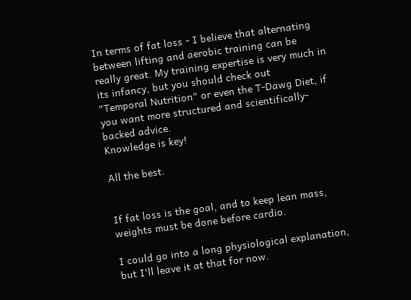In terms of fat loss - I believe that alternating between lifting and aerobic training can be really great. My training expertise is very much in its infancy, but you should check out
"Temporal Nutrition" or even the T-Dawg Diet, if you want more structured and scientifically-backed advice.
Knowledge is key!

All the best.


If fat loss is the goal, and to keep lean mass, weights must be done before cardio.

I could go into a long physiological explanation, but I'll leave it at that for now.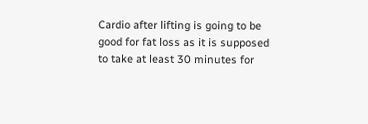Cardio after lifting is going to be good for fat loss as it is supposed to take at least 30 minutes for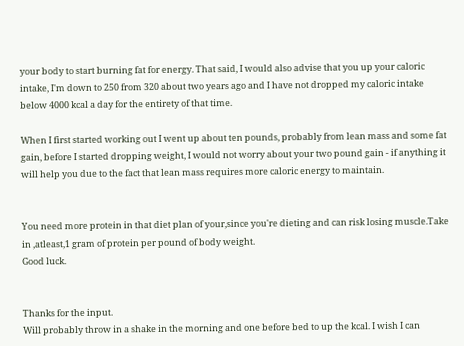your body to start burning fat for energy. That said, I would also advise that you up your caloric intake, I'm down to 250 from 320 about two years ago and I have not dropped my caloric intake below 4000 kcal a day for the entirety of that time.

When I first started working out I went up about ten pounds, probably from lean mass and some fat gain, before I started dropping weight, I would not worry about your two pound gain - if anything it will help you due to the fact that lean mass requires more caloric energy to maintain.


You need more protein in that diet plan of your,since you're dieting and can risk losing muscle.Take in ,atleast,1 gram of protein per pound of body weight.
Good luck.


Thanks for the input.
Will probably throw in a shake in the morning and one before bed to up the kcal. I wish I can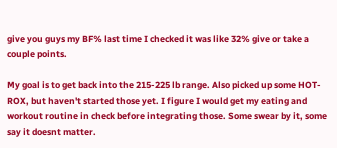give you guys my BF% last time I checked it was like 32% give or take a couple points.

My goal is to get back into the 215-225 lb range. Also picked up some HOT-ROX, but haven't started those yet. I figure I would get my eating and workout routine in check before integrating those. Some swear by it, some say it doesnt matter.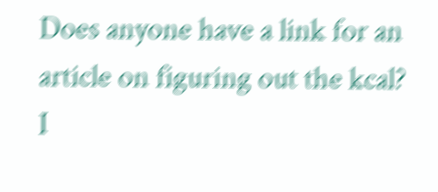Does anyone have a link for an article on figuring out the kcal? I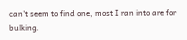can't seem to find one, most I ran into are for bulking.